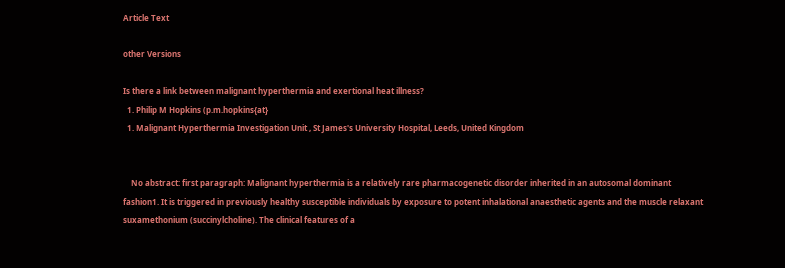Article Text

other Versions

Is there a link between malignant hyperthermia and exertional heat illness?
  1. Philip M Hopkins (p.m.hopkins{at}
  1. Malignant Hyperthermia Investigation Unit , St James's University Hospital, Leeds, United Kingdom


    No abstract: first paragraph: Malignant hyperthermia is a relatively rare pharmacogenetic disorder inherited in an autosomal dominant fashion1. It is triggered in previously healthy susceptible individuals by exposure to potent inhalational anaesthetic agents and the muscle relaxant suxamethonium (succinylcholine). The clinical features of a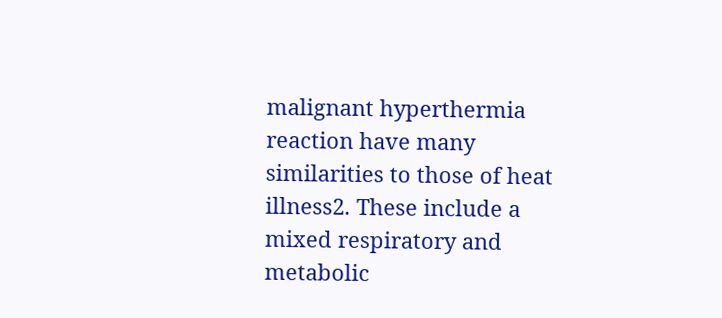malignant hyperthermia reaction have many similarities to those of heat illness2. These include a mixed respiratory and metabolic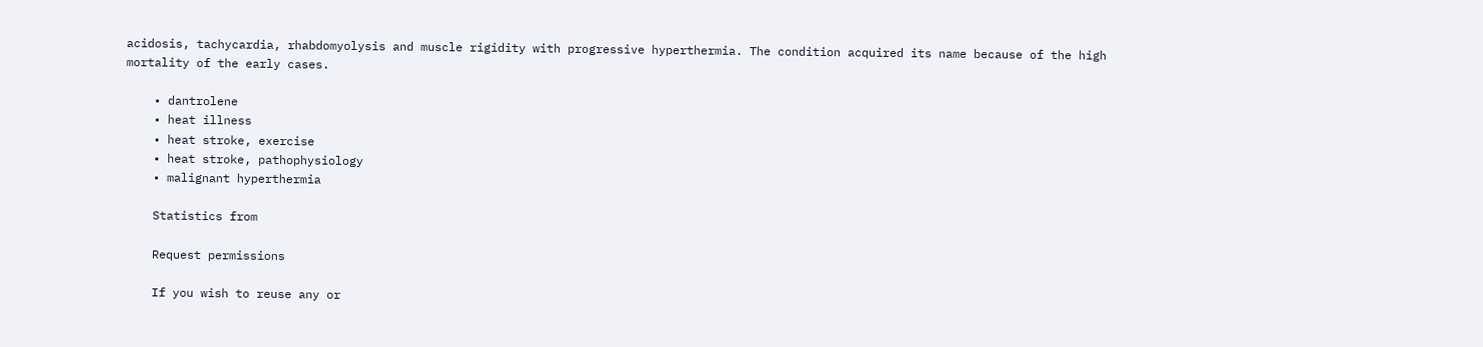acidosis, tachycardia, rhabdomyolysis and muscle rigidity with progressive hyperthermia. The condition acquired its name because of the high mortality of the early cases.

    • dantrolene
    • heat illness
    • heat stroke, exercise
    • heat stroke, pathophysiology
    • malignant hyperthermia

    Statistics from

    Request permissions

    If you wish to reuse any or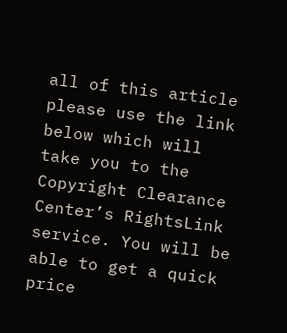all of this article please use the link below which will take you to the Copyright Clearance Center’s RightsLink service. You will be able to get a quick price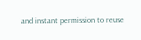and instant permission to reuse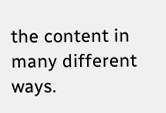the content in many different ways.